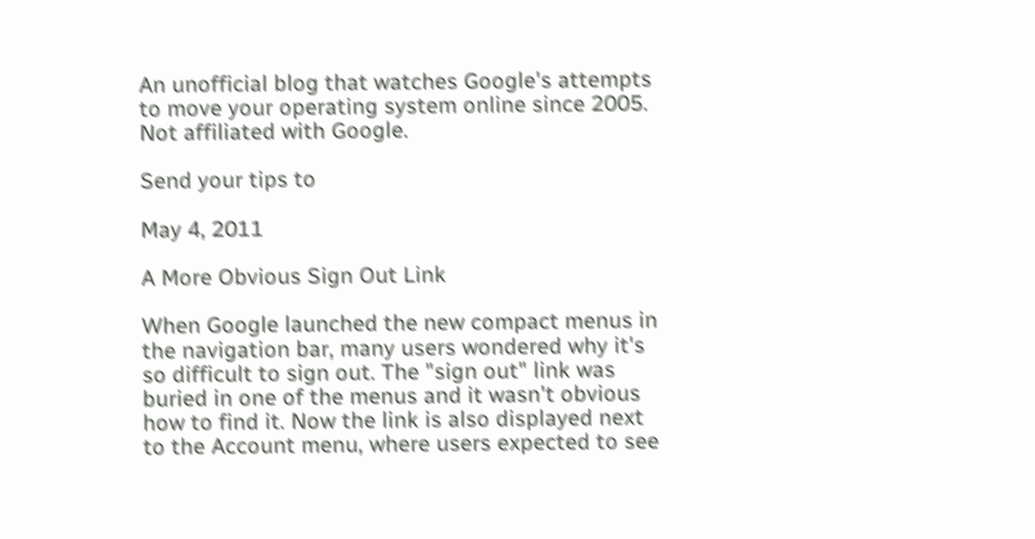An unofficial blog that watches Google's attempts to move your operating system online since 2005. Not affiliated with Google.

Send your tips to

May 4, 2011

A More Obvious Sign Out Link

When Google launched the new compact menus in the navigation bar, many users wondered why it's so difficult to sign out. The "sign out" link was buried in one of the menus and it wasn't obvious how to find it. Now the link is also displayed next to the Account menu, where users expected to see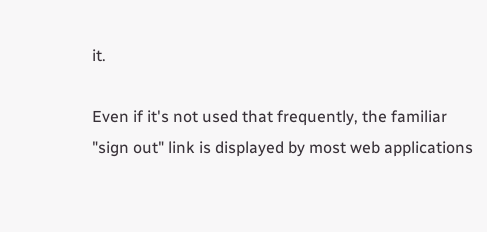it.

Even if it's not used that frequently, the familiar "sign out" link is displayed by most web applications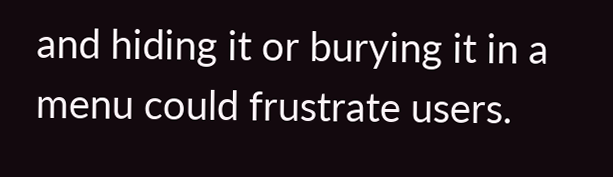and hiding it or burying it in a menu could frustrate users.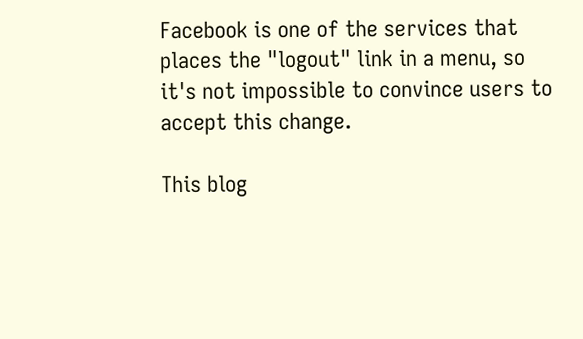Facebook is one of the services that places the "logout" link in a menu, so it's not impossible to convince users to accept this change.

This blog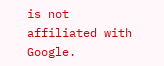is not affiliated with Google.